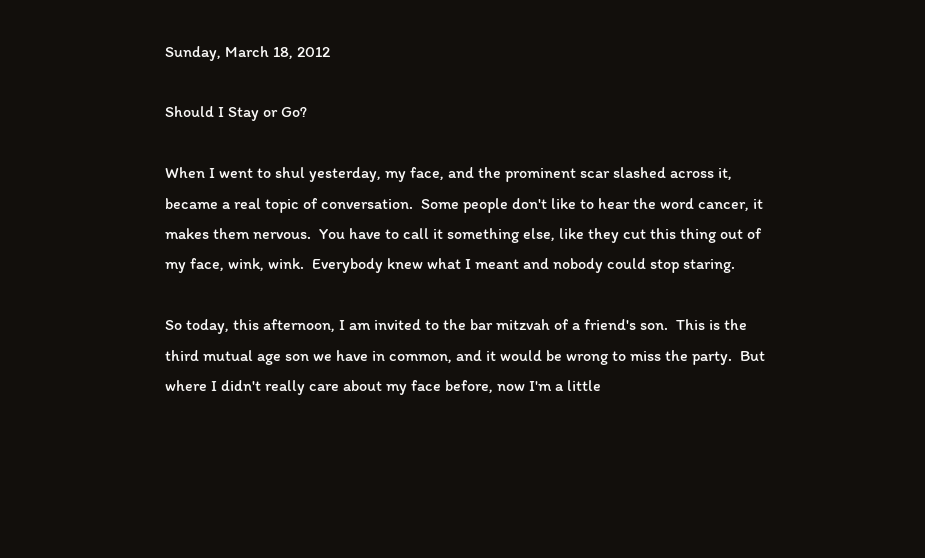Sunday, March 18, 2012

Should I Stay or Go?

When I went to shul yesterday, my face, and the prominent scar slashed across it, became a real topic of conversation.  Some people don't like to hear the word cancer, it makes them nervous.  You have to call it something else, like they cut this thing out of my face, wink, wink.  Everybody knew what I meant and nobody could stop staring.

So today, this afternoon, I am invited to the bar mitzvah of a friend's son.  This is the third mutual age son we have in common, and it would be wrong to miss the party.  But where I didn't really care about my face before, now I'm a little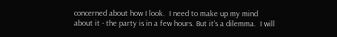concerned about how I look.  I need to make up my mind about it - the party is in a few hours. But it's a dilemma.  I will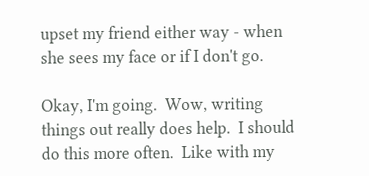upset my friend either way - when she sees my face or if I don't go.

Okay, I'm going.  Wow, writing things out really does help.  I should do this more often.  Like with my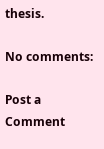thesis.

No comments:

Post a Comment